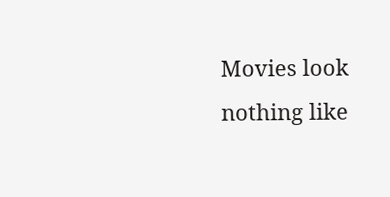Movies look nothing like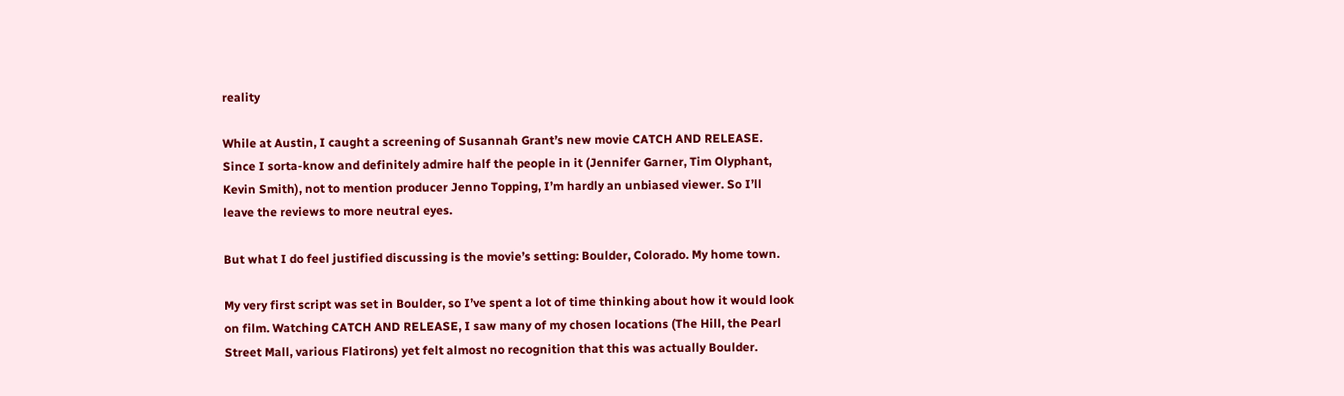reality

While at Austin, I caught a screening of Susannah Grant’s new movie CATCH AND RELEASE. Since I sorta-know and definitely admire half the people in it (Jennifer Garner, Tim Olyphant, Kevin Smith), not to mention producer Jenno Topping, I’m hardly an unbiased viewer. So I’ll leave the reviews to more neutral eyes.

But what I do feel justified discussing is the movie’s setting: Boulder, Colorado. My home town.

My very first script was set in Boulder, so I’ve spent a lot of time thinking about how it would look on film. Watching CATCH AND RELEASE, I saw many of my chosen locations (The Hill, the Pearl Street Mall, various Flatirons) yet felt almost no recognition that this was actually Boulder.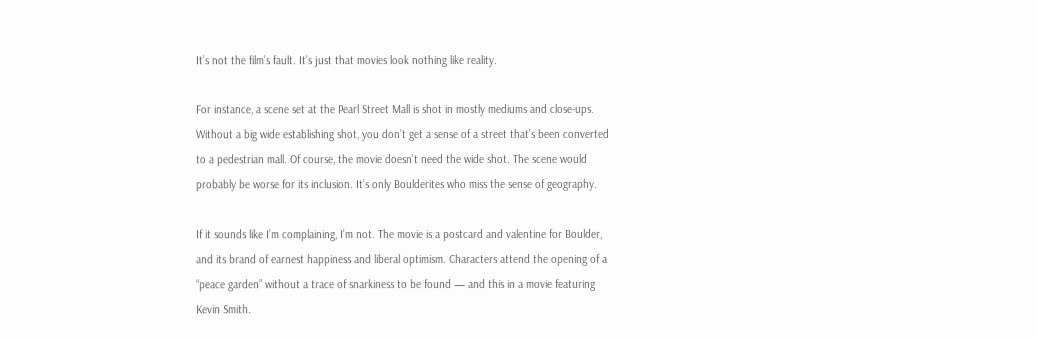It’s not the film’s fault. It’s just that movies look nothing like reality.

For instance, a scene set at the Pearl Street Mall is shot in mostly mediums and close-ups. Without a big wide establishing shot, you don’t get a sense of a street that’s been converted to a pedestrian mall. Of course, the movie doesn’t need the wide shot. The scene would probably be worse for its inclusion. It’s only Boulderites who miss the sense of geography.

If it sounds like I’m complaining, I’m not. The movie is a postcard and valentine for Boulder, and its brand of earnest happiness and liberal optimism. Characters attend the opening of a “peace garden” without a trace of snarkiness to be found — and this in a movie featuring Kevin Smith.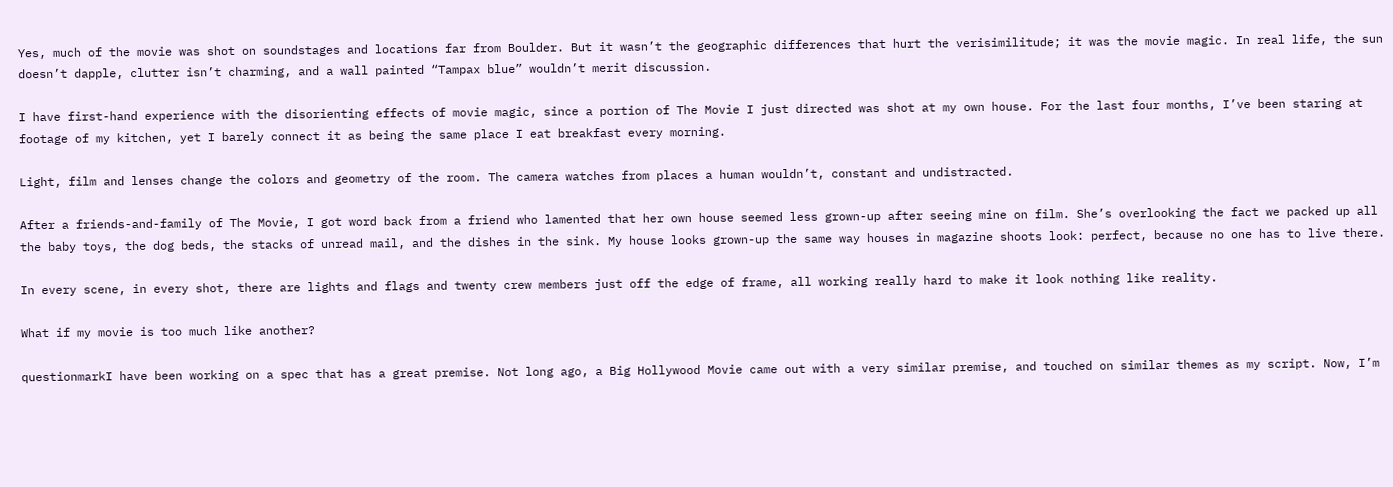Yes, much of the movie was shot on soundstages and locations far from Boulder. But it wasn’t the geographic differences that hurt the verisimilitude; it was the movie magic. In real life, the sun doesn’t dapple, clutter isn’t charming, and a wall painted “Tampax blue” wouldn’t merit discussion.

I have first-hand experience with the disorienting effects of movie magic, since a portion of The Movie I just directed was shot at my own house. For the last four months, I’ve been staring at footage of my kitchen, yet I barely connect it as being the same place I eat breakfast every morning.

Light, film and lenses change the colors and geometry of the room. The camera watches from places a human wouldn’t, constant and undistracted.

After a friends-and-family of The Movie, I got word back from a friend who lamented that her own house seemed less grown-up after seeing mine on film. She’s overlooking the fact we packed up all the baby toys, the dog beds, the stacks of unread mail, and the dishes in the sink. My house looks grown-up the same way houses in magazine shoots look: perfect, because no one has to live there.

In every scene, in every shot, there are lights and flags and twenty crew members just off the edge of frame, all working really hard to make it look nothing like reality.

What if my movie is too much like another?

questionmarkI have been working on a spec that has a great premise. Not long ago, a Big Hollywood Movie came out with a very similar premise, and touched on similar themes as my script. Now, I’m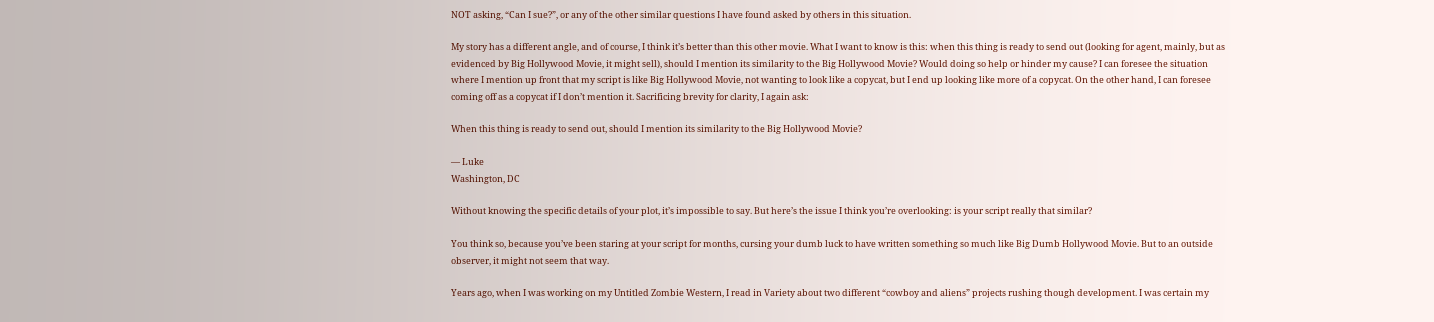NOT asking, “Can I sue?”, or any of the other similar questions I have found asked by others in this situation.

My story has a different angle, and of course, I think it’s better than this other movie. What I want to know is this: when this thing is ready to send out (looking for agent, mainly, but as evidenced by Big Hollywood Movie, it might sell), should I mention its similarity to the Big Hollywood Movie? Would doing so help or hinder my cause? I can foresee the situation where I mention up front that my script is like Big Hollywood Movie, not wanting to look like a copycat, but I end up looking like more of a copycat. On the other hand, I can foresee coming off as a copycat if I don’t mention it. Sacrificing brevity for clarity, I again ask:

When this thing is ready to send out, should I mention its similarity to the Big Hollywood Movie?

— Luke
Washington, DC

Without knowing the specific details of your plot, it’s impossible to say. But here’s the issue I think you’re overlooking: is your script really that similar?

You think so, because you’ve been staring at your script for months, cursing your dumb luck to have written something so much like Big Dumb Hollywood Movie. But to an outside observer, it might not seem that way.

Years ago, when I was working on my Untitled Zombie Western, I read in Variety about two different “cowboy and aliens” projects rushing though development. I was certain my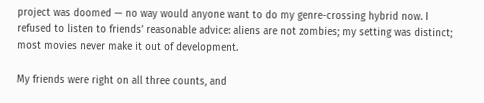project was doomed — no way would anyone want to do my genre-crossing hybrid now. I refused to listen to friends’ reasonable advice: aliens are not zombies; my setting was distinct; most movies never make it out of development.

My friends were right on all three counts, and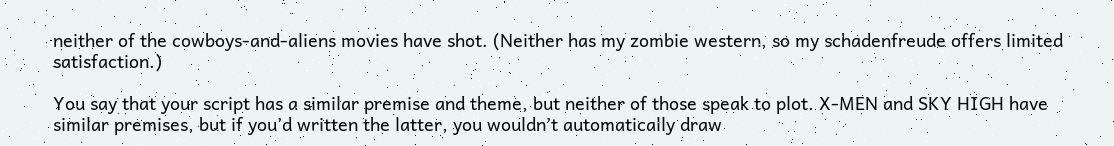neither of the cowboys-and-aliens movies have shot. (Neither has my zombie western, so my schadenfreude offers limited satisfaction.)

You say that your script has a similar premise and theme, but neither of those speak to plot. X-MEN and SKY HIGH have similar premises, but if you’d written the latter, you wouldn’t automatically draw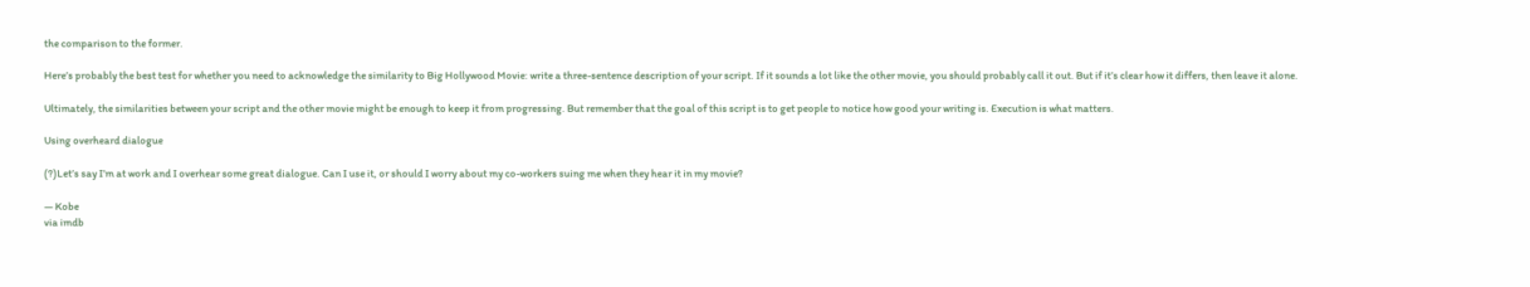the comparison to the former.

Here’s probably the best test for whether you need to acknowledge the similarity to Big Hollywood Movie: write a three-sentence description of your script. If it sounds a lot like the other movie, you should probably call it out. But if it’s clear how it differs, then leave it alone.

Ultimately, the similarities between your script and the other movie might be enough to keep it from progressing. But remember that the goal of this script is to get people to notice how good your writing is. Execution is what matters.

Using overheard dialogue

(?)Let’s say I’m at work and I overhear some great dialogue. Can I use it, or should I worry about my co-workers suing me when they hear it in my movie?

— Kobe
via imdb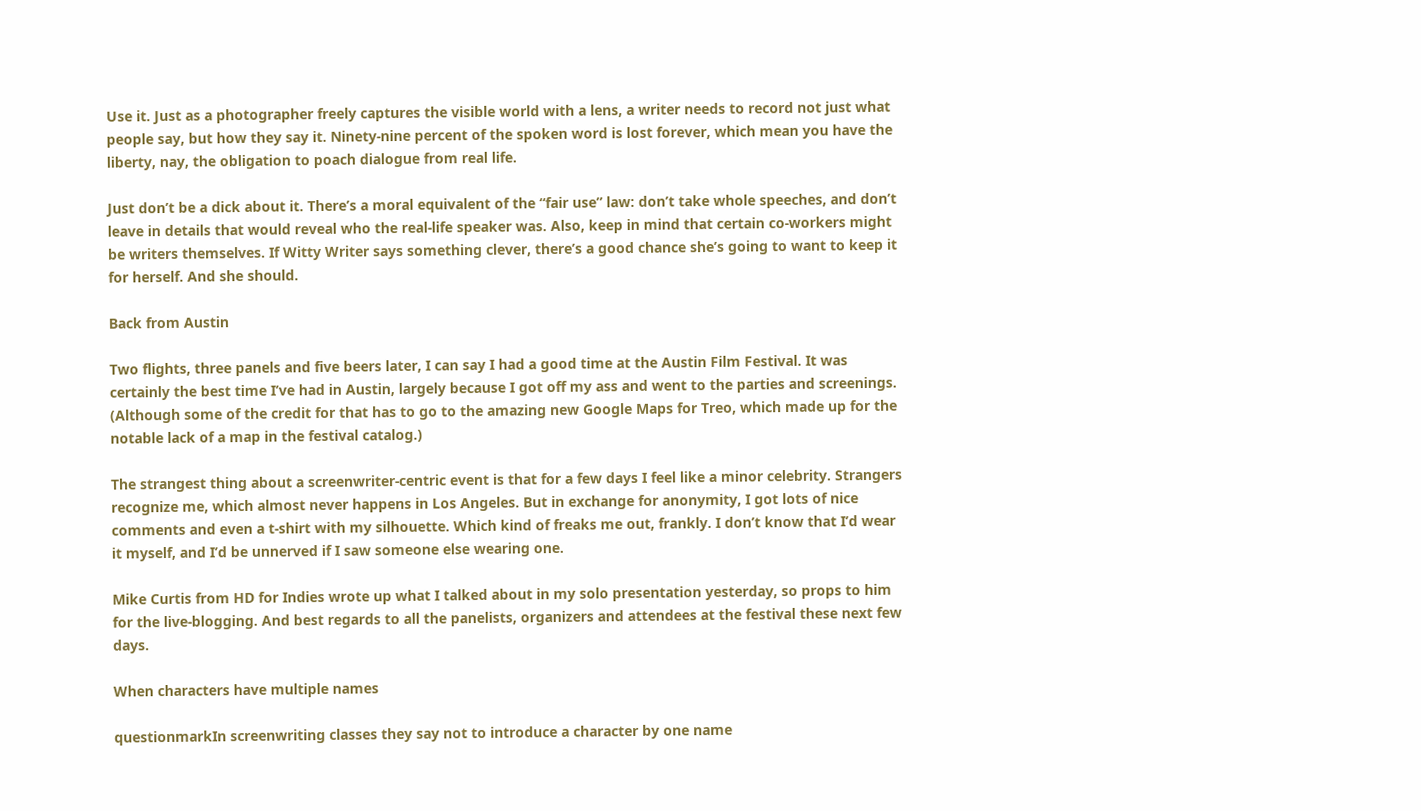Use it. Just as a photographer freely captures the visible world with a lens, a writer needs to record not just what people say, but how they say it. Ninety-nine percent of the spoken word is lost forever, which mean you have the liberty, nay, the obligation to poach dialogue from real life.

Just don’t be a dick about it. There’s a moral equivalent of the “fair use” law: don’t take whole speeches, and don’t leave in details that would reveal who the real-life speaker was. Also, keep in mind that certain co-workers might be writers themselves. If Witty Writer says something clever, there’s a good chance she’s going to want to keep it for herself. And she should.

Back from Austin

Two flights, three panels and five beers later, I can say I had a good time at the Austin Film Festival. It was certainly the best time I’ve had in Austin, largely because I got off my ass and went to the parties and screenings. (Although some of the credit for that has to go to the amazing new Google Maps for Treo, which made up for the notable lack of a map in the festival catalog.)

The strangest thing about a screenwriter-centric event is that for a few days I feel like a minor celebrity. Strangers recognize me, which almost never happens in Los Angeles. But in exchange for anonymity, I got lots of nice comments and even a t-shirt with my silhouette. Which kind of freaks me out, frankly. I don’t know that I’d wear it myself, and I’d be unnerved if I saw someone else wearing one.

Mike Curtis from HD for Indies wrote up what I talked about in my solo presentation yesterday, so props to him for the live-blogging. And best regards to all the panelists, organizers and attendees at the festival these next few days.

When characters have multiple names

questionmarkIn screenwriting classes they say not to introduce a character by one name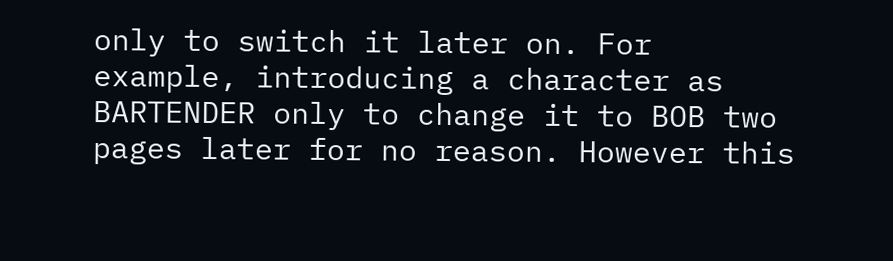only to switch it later on. For example, introducing a character as BARTENDER only to change it to BOB two pages later for no reason. However this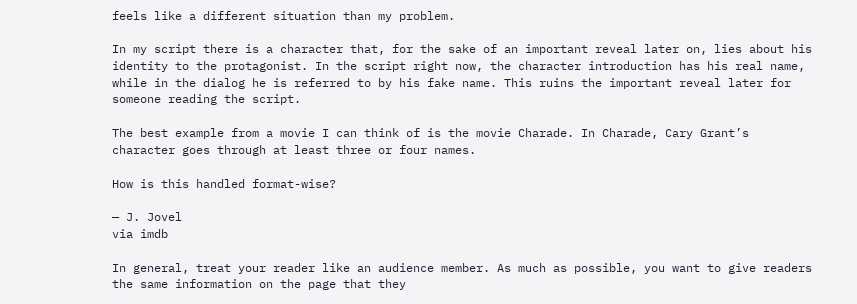feels like a different situation than my problem.

In my script there is a character that, for the sake of an important reveal later on, lies about his identity to the protagonist. In the script right now, the character introduction has his real name, while in the dialog he is referred to by his fake name. This ruins the important reveal later for someone reading the script.

The best example from a movie I can think of is the movie Charade. In Charade, Cary Grant’s character goes through at least three or four names.

How is this handled format-wise?

— J. Jovel
via imdb

In general, treat your reader like an audience member. As much as possible, you want to give readers the same information on the page that they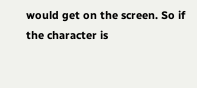would get on the screen. So if the character is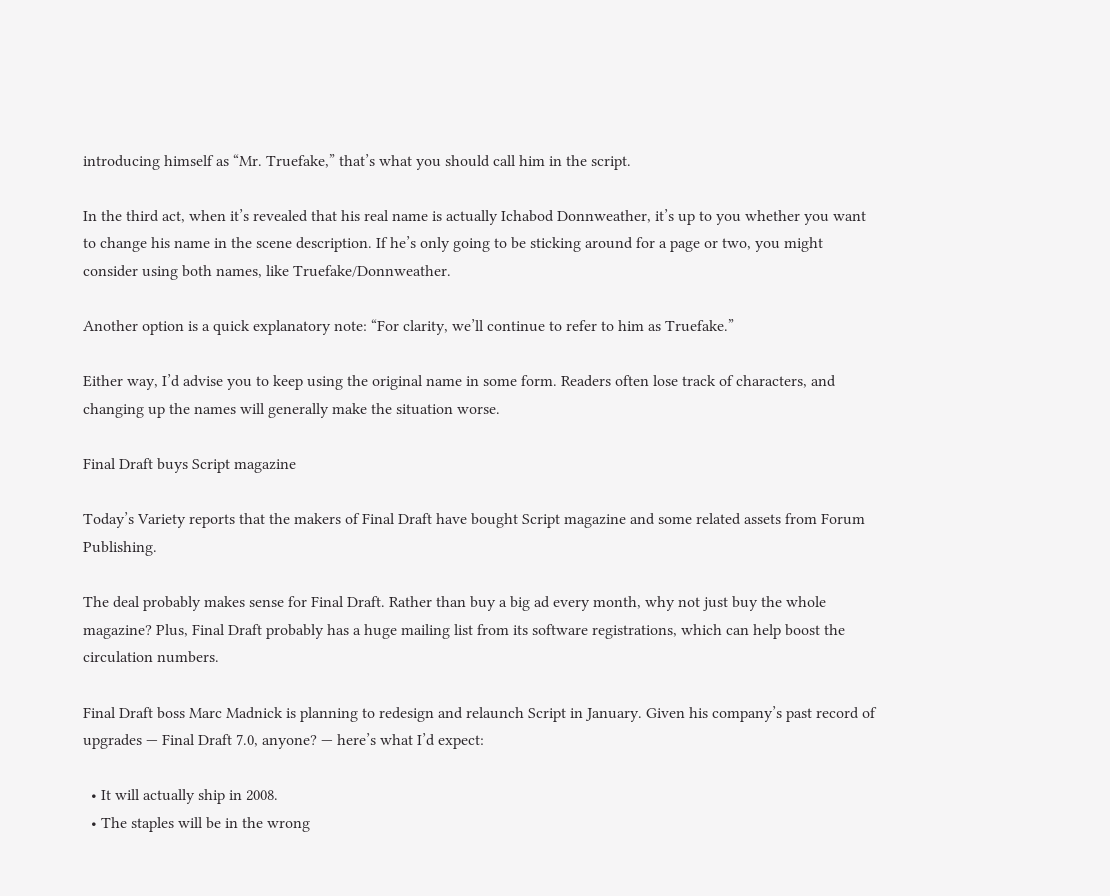introducing himself as “Mr. Truefake,” that’s what you should call him in the script.

In the third act, when it’s revealed that his real name is actually Ichabod Donnweather, it’s up to you whether you want to change his name in the scene description. If he’s only going to be sticking around for a page or two, you might consider using both names, like Truefake/Donnweather.

Another option is a quick explanatory note: “For clarity, we’ll continue to refer to him as Truefake.”

Either way, I’d advise you to keep using the original name in some form. Readers often lose track of characters, and changing up the names will generally make the situation worse.

Final Draft buys Script magazine

Today’s Variety reports that the makers of Final Draft have bought Script magazine and some related assets from Forum Publishing.

The deal probably makes sense for Final Draft. Rather than buy a big ad every month, why not just buy the whole magazine? Plus, Final Draft probably has a huge mailing list from its software registrations, which can help boost the circulation numbers.

Final Draft boss Marc Madnick is planning to redesign and relaunch Script in January. Given his company’s past record of upgrades — Final Draft 7.0, anyone? — here’s what I’d expect:

  • It will actually ship in 2008.
  • The staples will be in the wrong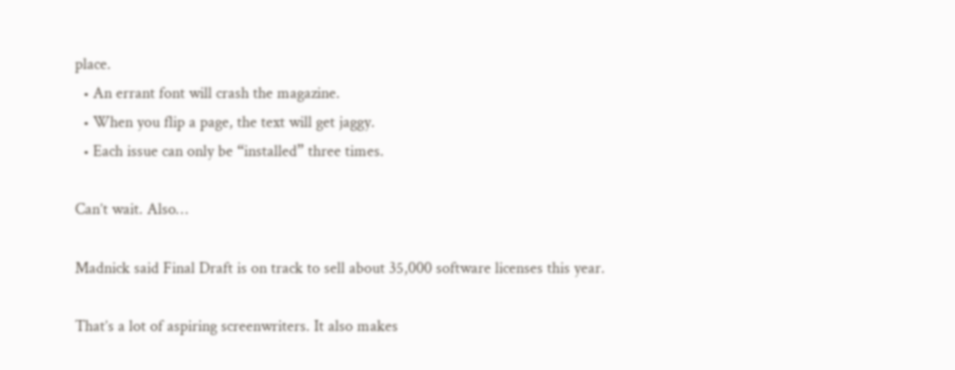place.
  • An errant font will crash the magazine.
  • When you flip a page, the text will get jaggy.
  • Each issue can only be “installed” three times.

Can’t wait. Also…

Madnick said Final Draft is on track to sell about 35,000 software licenses this year.

That’s a lot of aspiring screenwriters. It also makes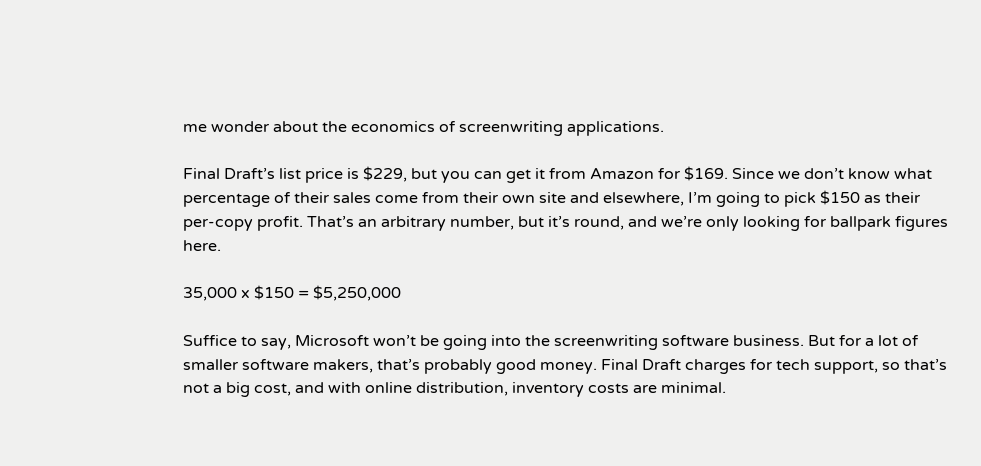me wonder about the economics of screenwriting applications.

Final Draft’s list price is $229, but you can get it from Amazon for $169. Since we don’t know what percentage of their sales come from their own site and elsewhere, I’m going to pick $150 as their per-copy profit. That’s an arbitrary number, but it’s round, and we’re only looking for ballpark figures here.

35,000 x $150 = $5,250,000

Suffice to say, Microsoft won’t be going into the screenwriting software business. But for a lot of smaller software makers, that’s probably good money. Final Draft charges for tech support, so that’s not a big cost, and with online distribution, inventory costs are minimal.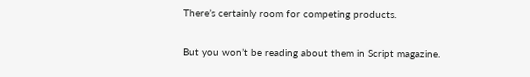There’s certainly room for competing products.

But you won’t be reading about them in Script magazine.